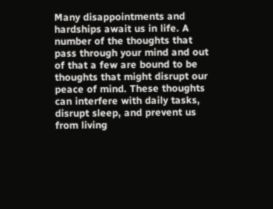Many disappointments and hardships await us in life. A number of the thoughts that pass through your mind and out of that a few are bound to be thoughts that might disrupt our peace of mind. These thoughts can interfere with daily tasks, disrupt sleep, and prevent us from living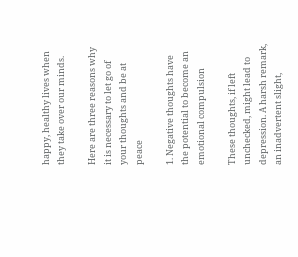happy, healthy lives when they take over our minds.

Here are three reasons why it is necessary to let go of your thoughts and be at peace

1. Negative thoughts have the potential to become an emotional compulsion

These thoughts, if left unchecked, might lead to depression. A harsh remark, an inadvertent slight,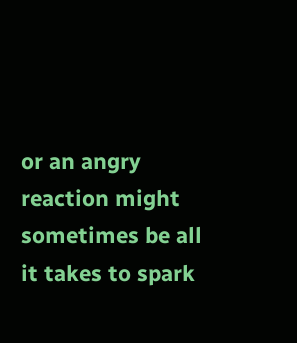or an angry reaction might sometimes be all it takes to spark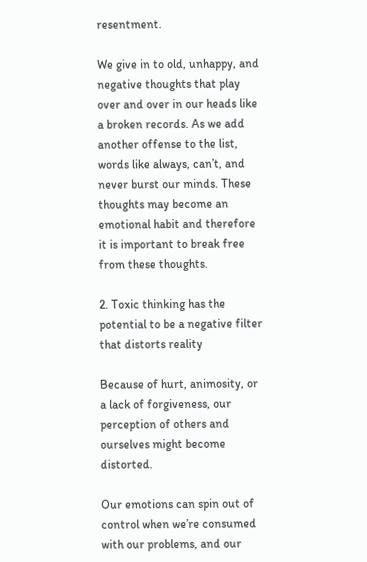resentment.

We give in to old, unhappy, and negative thoughts that play over and over in our heads like a broken records. As we add another offense to the list, words like always, can’t, and never burst our minds. These thoughts may become an emotional habit and therefore it is important to break free from these thoughts.

2. Toxic thinking has the potential to be a negative filter that distorts reality

Because of hurt, animosity, or a lack of forgiveness, our perception of others and ourselves might become distorted.

Our emotions can spin out of control when we’re consumed with our problems, and our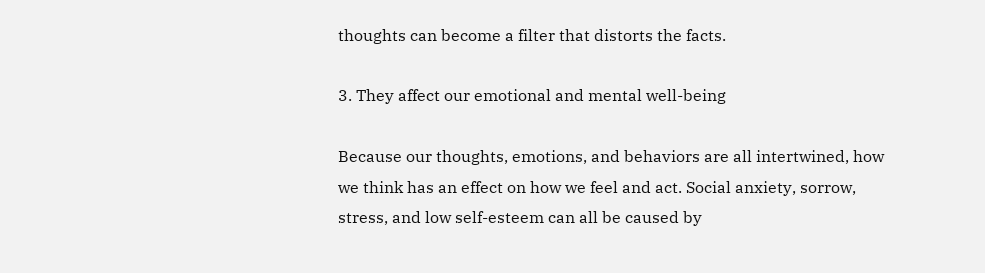thoughts can become a filter that distorts the facts.

3. They affect our emotional and mental well-being

Because our thoughts, emotions, and behaviors are all intertwined, how we think has an effect on how we feel and act. Social anxiety, sorrow, stress, and low self-esteem can all be caused by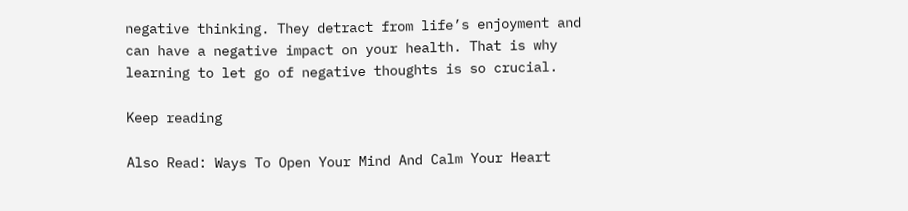negative thinking. They detract from life’s enjoyment and can have a negative impact on your health. That is why learning to let go of negative thoughts is so crucial.

Keep reading

Also Read: Ways To Open Your Mind And Calm Your Heart